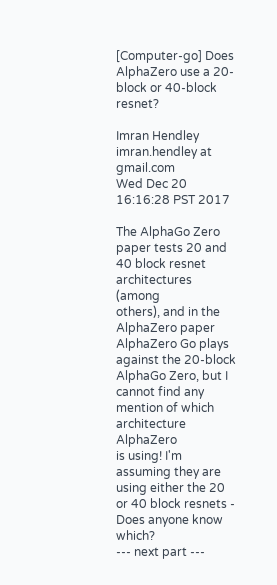[Computer-go] Does AlphaZero use a 20-block or 40-block resnet?

Imran Hendley imran.hendley at gmail.com
Wed Dec 20 16:16:28 PST 2017

The AlphaGo Zero paper tests 20 and 40 block resnet architectures (among
others), and in the AlphaZero paper AlphaZero Go plays against the 20-block
AlphaGo Zero, but I cannot find any mention of which architecture AlphaZero
is using! I'm assuming they are using either the 20 or 40 block resnets -
Does anyone know which?
--- next part ---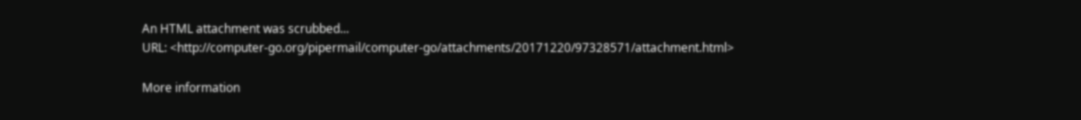An HTML attachment was scrubbed...
URL: <http://computer-go.org/pipermail/computer-go/attachments/20171220/97328571/attachment.html>

More information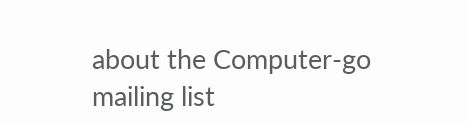about the Computer-go mailing list